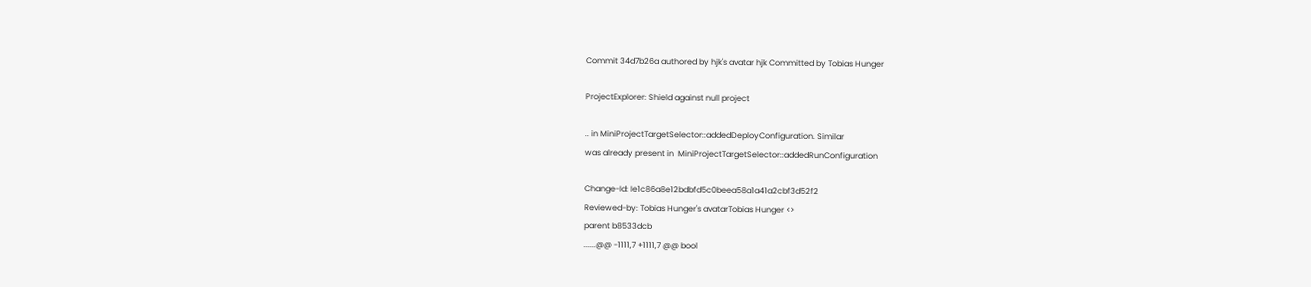Commit 34d7b26a authored by hjk's avatar hjk Committed by Tobias Hunger

ProjectExplorer: Shield against null project

.. in MiniProjectTargetSelector::addedDeployConfiguration. Similar
was already present in  MiniProjectTargetSelector::addedRunConfiguration

Change-Id: Ie1c86a8e12bdbfd5c0beea58a1a41a2cbf3d52f2
Reviewed-by: Tobias Hunger's avatarTobias Hunger <>
parent b8533dcb
......@@ -1111,7 +1111,7 @@ bool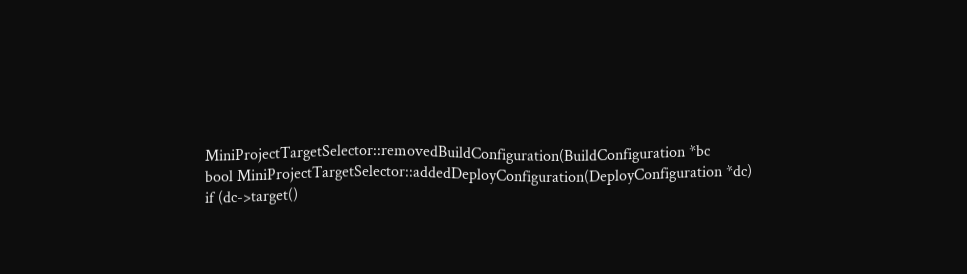MiniProjectTargetSelector::removedBuildConfiguration(BuildConfiguration *bc
bool MiniProjectTargetSelector::addedDeployConfiguration(DeployConfiguration *dc)
if (dc->target()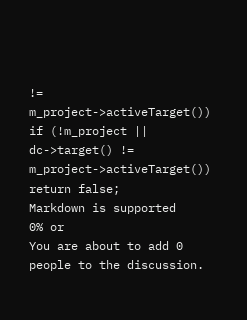!= m_project->activeTarget())
if (!m_project || dc->target() != m_project->activeTarget())
return false;
Markdown is supported
0% or
You are about to add 0 people to the discussion.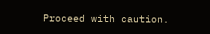Proceed with caution.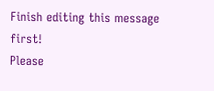Finish editing this message first!
Please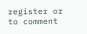register or to comment